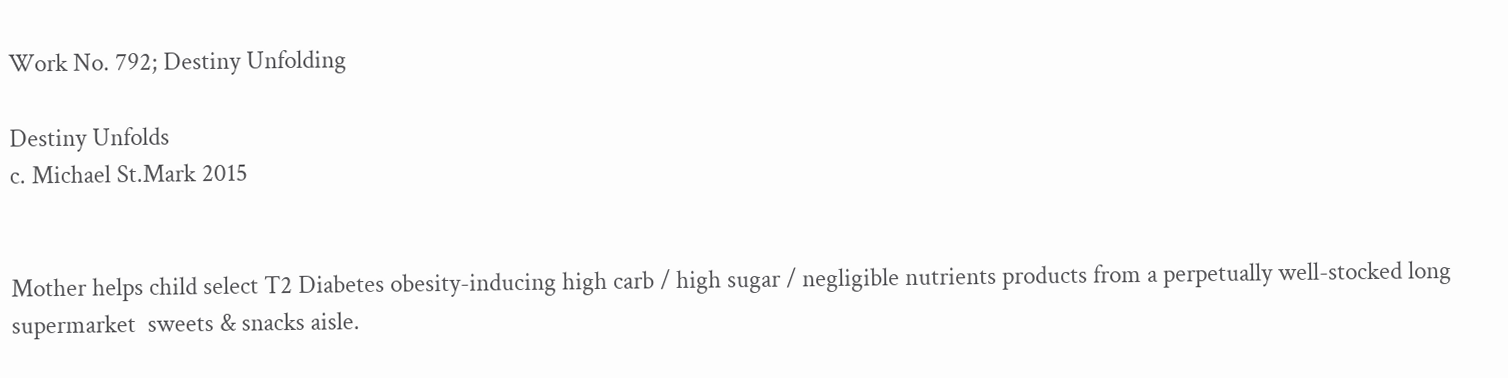Work No. 792; Destiny Unfolding

Destiny Unfolds
c. Michael St.Mark 2015


Mother helps child select T2 Diabetes obesity-inducing high carb / high sugar / negligible nutrients products from a perpetually well-stocked long supermarket  sweets & snacks aisle.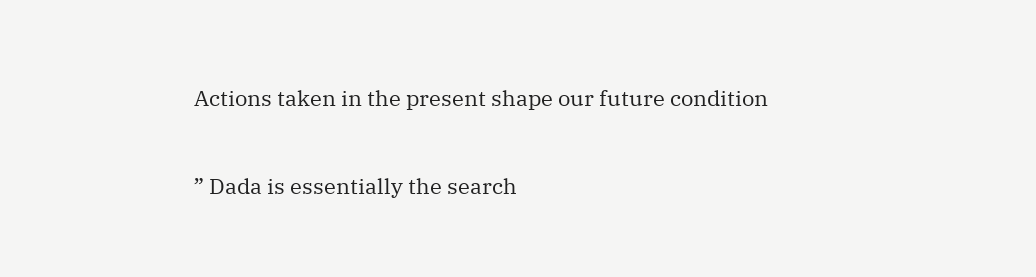Actions taken in the present shape our future condition

” Dada is essentially the search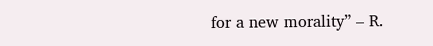for a new morality” – R.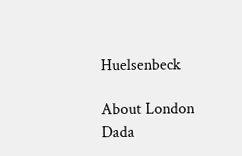Huelsenbeck

About London Dada